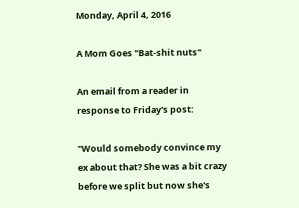Monday, April 4, 2016

A Mom Goes "Bat-shit nuts"

An email from a reader in response to Friday's post:

"Would somebody convince my ex about that? She was a bit crazy before we split but now she's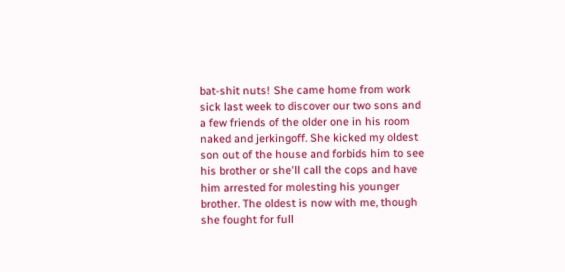bat-shit nuts! She came home from work sick last week to discover our two sons and a few friends of the older one in his room naked and jerkingoff. She kicked my oldest son out of the house and forbids him to see his brother or she'll call the cops and have him arrested for molesting his younger brother. The oldest is now with me, though she fought for full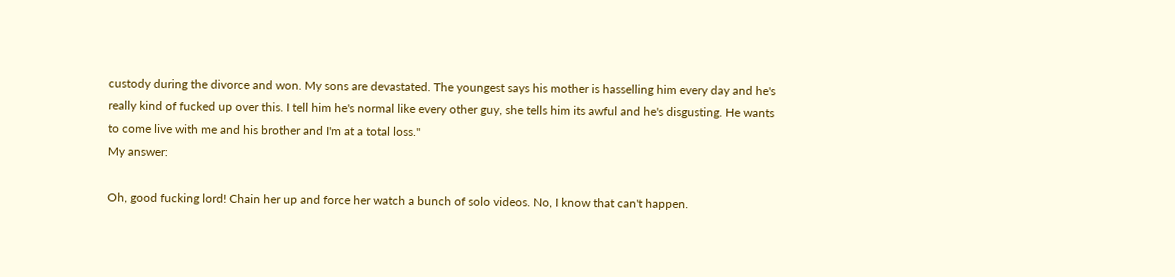custody during the divorce and won. My sons are devastated. The youngest says his mother is hasselling him every day and he's really kind of fucked up over this. I tell him he's normal like every other guy, she tells him its awful and he's disgusting. He wants to come live with me and his brother and I'm at a total loss."
My answer:

Oh, good fucking lord! Chain her up and force her watch a bunch of solo videos. No, I know that can't happen.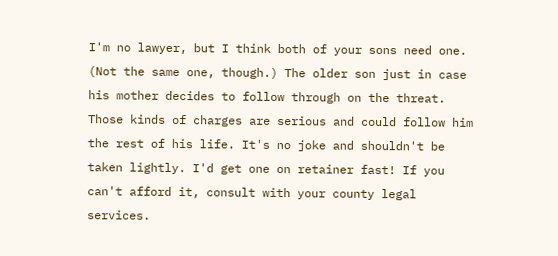I'm no lawyer, but I think both of your sons need one. (Not the same one, though.) The older son just in case his mother decides to follow through on the threat. Those kinds of charges are serious and could follow him the rest of his life. It's no joke and shouldn't be taken lightly. I'd get one on retainer fast! If you can't afford it, consult with your county legal services.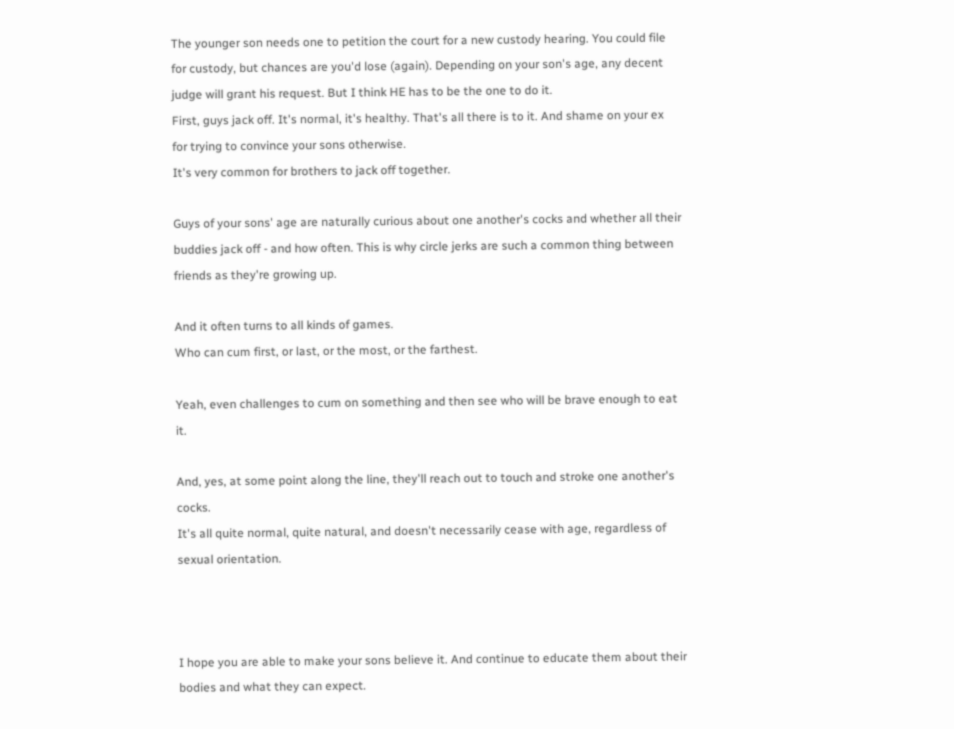The younger son needs one to petition the court for a new custody hearing. You could file for custody, but chances are you'd lose (again). Depending on your son's age, any decent judge will grant his request. But I think HE has to be the one to do it.
First, guys jack off. It's normal, it's healthy. That's all there is to it. And shame on your ex for trying to convince your sons otherwise.
It's very common for brothers to jack off together.

Guys of your sons' age are naturally curious about one another's cocks and whether all their buddies jack off - and how often. This is why circle jerks are such a common thing between friends as they're growing up.

And it often turns to all kinds of games.
Who can cum first, or last, or the most, or the farthest.

Yeah, even challenges to cum on something and then see who will be brave enough to eat it.

And, yes, at some point along the line, they'll reach out to touch and stroke one another's cocks.
It's all quite normal, quite natural, and doesn't necessarily cease with age, regardless of sexual orientation.



I hope you are able to make your sons believe it. And continue to educate them about their bodies and what they can expect.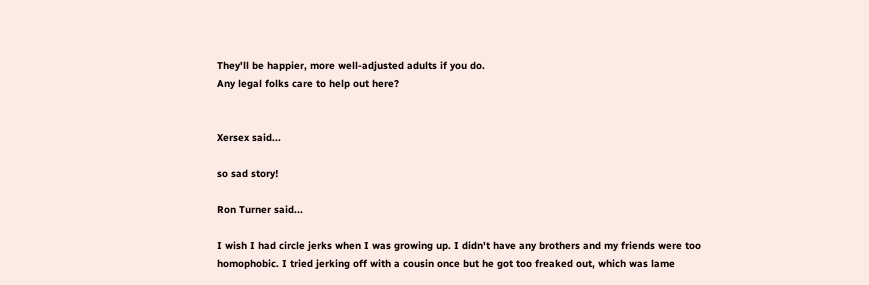They'll be happier, more well-adjusted adults if you do.
Any legal folks care to help out here?


Xersex said...

so sad story!

Ron Turner said...

I wish I had circle jerks when I was growing up. I didn't have any brothers and my friends were too homophobic. I tried jerking off with a cousin once but he got too freaked out, which was lame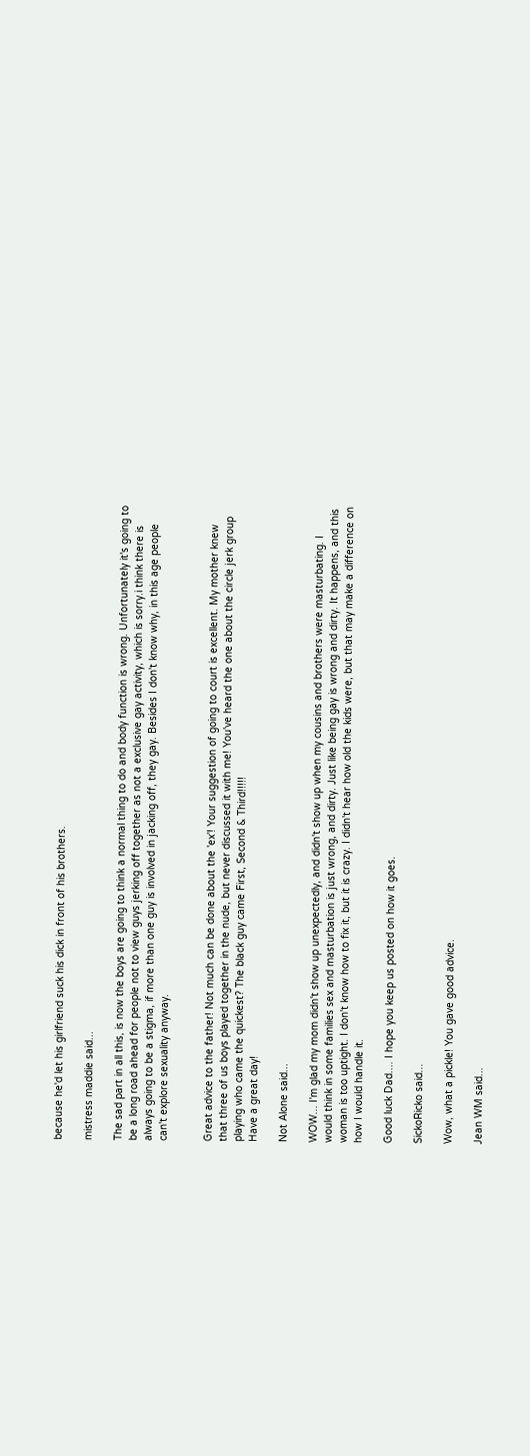because he'd let his girlfriend suck his dick in front of his brothers.

mistress maddie said...

The sad part in all this, is now the boys are going to think a normal thing to do and body function is wrong. Unfortunately it's going to be a long road ahead for people not to view guys jerking off together as not a exclusive gay activity, which is sorry.i think there is always going to be a stigma, if more than one guy is involved in jacking off, they gay. Besides I don't know why, in this age people can't explore sexuality anyway.


Great advice to the father! Not much can be done about the 'ex'! Your suggestion of going to court is excellent. My mother knew that three of us boys played together in the nude, but never discussed it with me! You've heard the one about the circle jerk group playing who came the quickest? The black guy came First, Second & Third!!!!!
Have a great day!

Not Alone said...

WOW... I'm glad my mom didn't show up unexpectedly, and didn't show up when my cousins and brothers were masturbating. I would think in some families sex and masturbation is just wrong, and dirty. Just like being gay is wrong and dirty. It happens, and this woman is too uptight. I don't know how to fix it, but it is crazy. I didn't hear how old the kids were, but that may make a difference on how I would handle it.

Good luck Dad.... I hope you keep us posted on how it goes.

SickoRicko said...

Wow, what a pickle! You gave good advice.

Jean WM said...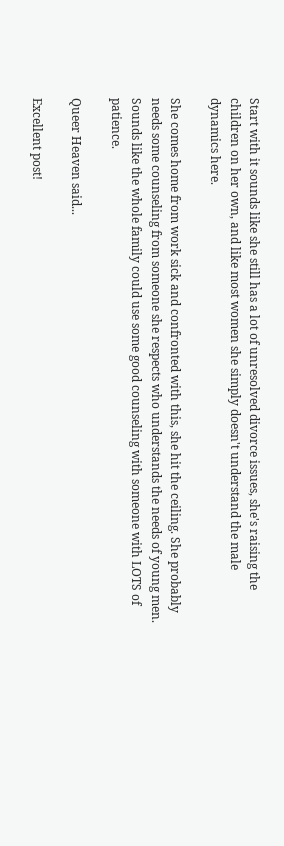Start with it sounds like she still has a lot of unresolved divorce issues, she's raising the children on her own, and like most women she simply doesn't understand the male dynamics here.

She comes home from work sick and confronted with this, she hit the ceiling. She probably needs some counseling from someone she respects who understands the needs of young men. Sounds like the whole family could use some good counseling with someone with LOTS of patience.

Queer Heaven said...

Excellent post!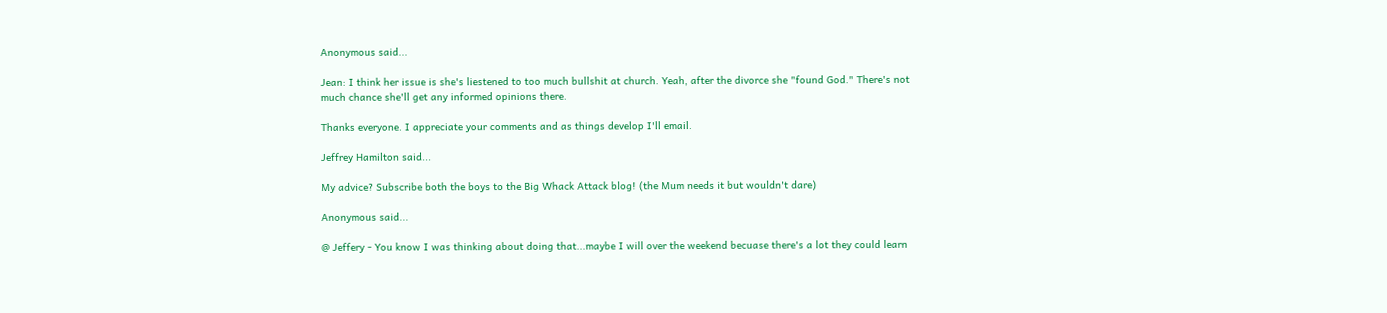Anonymous said...

Jean: I think her issue is she's liestened to too much bullshit at church. Yeah, after the divorce she "found God." There's not much chance she'll get any informed opinions there.

Thanks everyone. I appreciate your comments and as things develop I'll email.

Jeffrey Hamilton said...

My advice? Subscribe both the boys to the Big Whack Attack blog! (the Mum needs it but wouldn't dare)

Anonymous said...

@ Jeffery - You know I was thinking about doing that...maybe I will over the weekend becuase there's a lot they could learn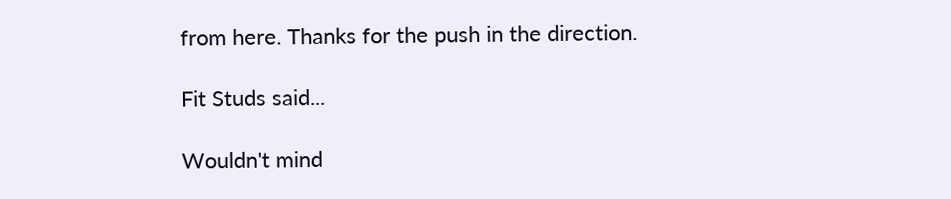from here. Thanks for the push in the direction.

Fit Studs said...

Wouldn't mind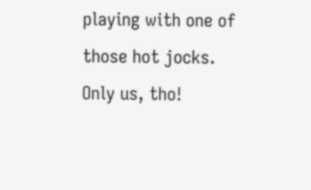playing with one of those hot jocks.
Only us, tho!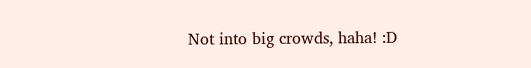Not into big crowds, haha! :D